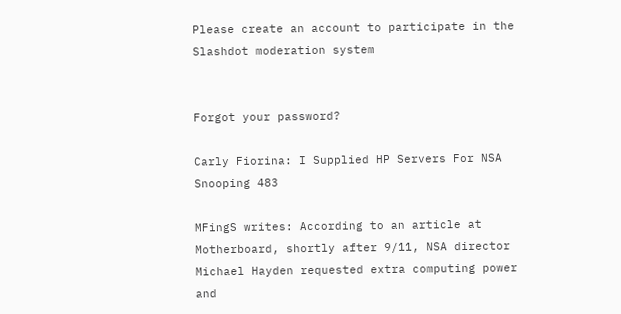Please create an account to participate in the Slashdot moderation system


Forgot your password?

Carly Fiorina: I Supplied HP Servers For NSA Snooping 483

MFingS writes: According to an article at Motherboard, shortly after 9/11, NSA director Michael Hayden requested extra computing power and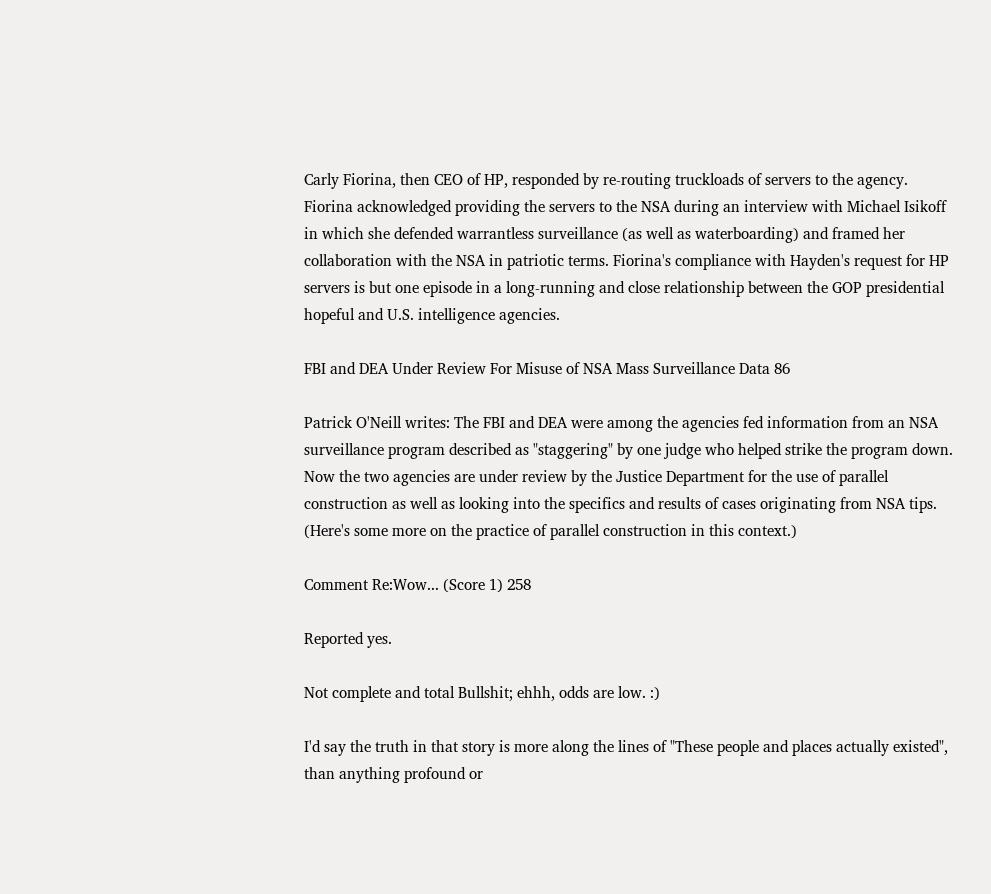Carly Fiorina, then CEO of HP, responded by re-routing truckloads of servers to the agency. Fiorina acknowledged providing the servers to the NSA during an interview with Michael Isikoff in which she defended warrantless surveillance (as well as waterboarding) and framed her collaboration with the NSA in patriotic terms. Fiorina's compliance with Hayden's request for HP servers is but one episode in a long-running and close relationship between the GOP presidential hopeful and U.S. intelligence agencies.

FBI and DEA Under Review For Misuse of NSA Mass Surveillance Data 86

Patrick O'Neill writes: The FBI and DEA were among the agencies fed information from an NSA surveillance program described as "staggering" by one judge who helped strike the program down. Now the two agencies are under review by the Justice Department for the use of parallel construction as well as looking into the specifics and results of cases originating from NSA tips. (Here's some more on the practice of parallel construction in this context.)

Comment Re:Wow... (Score 1) 258

Reported yes.

Not complete and total Bullshit; ehhh, odds are low. :)

I'd say the truth in that story is more along the lines of "These people and places actually existed", than anything profound or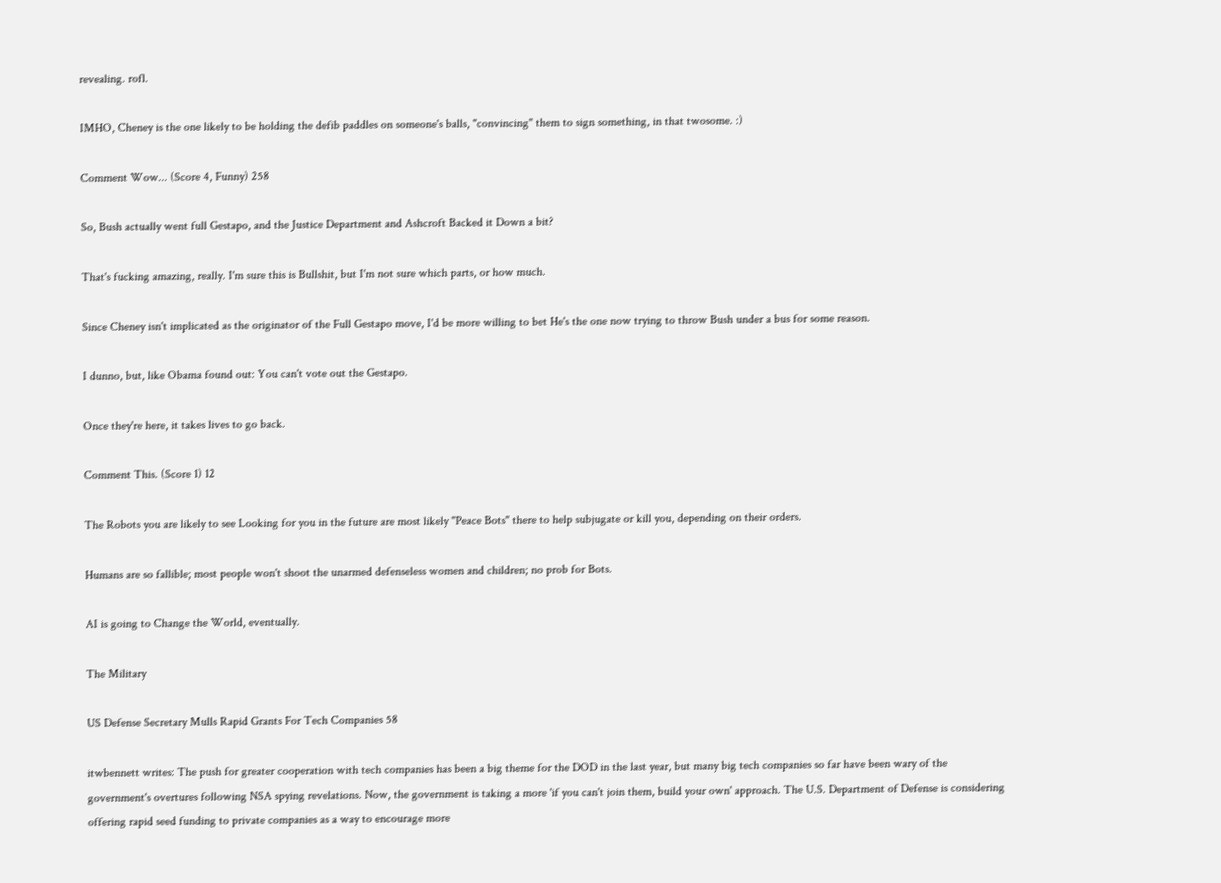revealing. rofl.

IMHO, Cheney is the one likely to be holding the defib paddles on someone's balls, "convincing" them to sign something, in that twosome. :)

Comment Wow... (Score 4, Funny) 258

So, Bush actually went full Gestapo, and the Justice Department and Ashcroft Backed it Down a bit?

That's fucking amazing, really. I'm sure this is Bullshit, but I'm not sure which parts, or how much.

Since Cheney isn't implicated as the originator of the Full Gestapo move, I'd be more willing to bet He's the one now trying to throw Bush under a bus for some reason.

I dunno, but, like Obama found out: You can't vote out the Gestapo.

Once they're here, it takes lives to go back.

Comment This. (Score 1) 12

The Robots you are likely to see Looking for you in the future are most likely "Peace Bots" there to help subjugate or kill you, depending on their orders.

Humans are so fallible; most people won't shoot the unarmed defenseless women and children; no prob for Bots.

AI is going to Change the World, eventually.

The Military

US Defense Secretary Mulls Rapid Grants For Tech Companies 58

itwbennett writes: The push for greater cooperation with tech companies has been a big theme for the DOD in the last year, but many big tech companies so far have been wary of the government's overtures following NSA spying revelations. Now, the government is taking a more 'if you can't join them, build your own' approach. The U.S. Department of Defense is considering offering rapid seed funding to private companies as a way to encourage more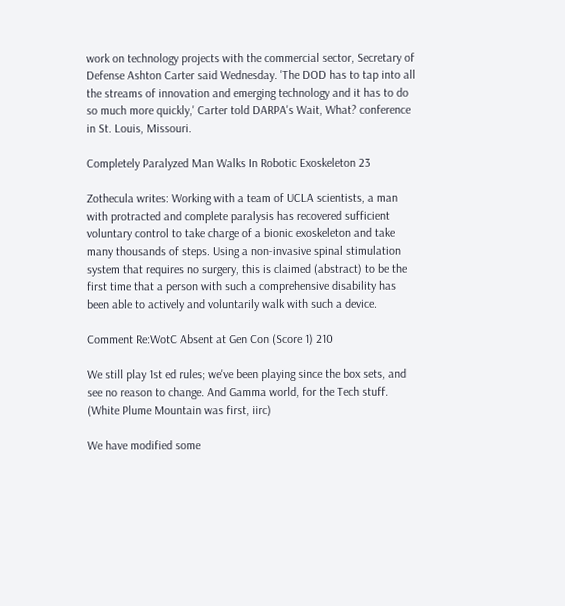work on technology projects with the commercial sector, Secretary of Defense Ashton Carter said Wednesday. 'The DOD has to tap into all the streams of innovation and emerging technology and it has to do so much more quickly,' Carter told DARPA's Wait, What? conference in St. Louis, Missouri.

Completely Paralyzed Man Walks In Robotic Exoskeleton 23

Zothecula writes: Working with a team of UCLA scientists, a man with protracted and complete paralysis has recovered sufficient voluntary control to take charge of a bionic exoskeleton and take many thousands of steps. Using a non-invasive spinal stimulation system that requires no surgery, this is claimed (abstract) to be the first time that a person with such a comprehensive disability has been able to actively and voluntarily walk with such a device.

Comment Re:WotC Absent at Gen Con (Score 1) 210

We still play 1st ed rules; we've been playing since the box sets, and see no reason to change. And Gamma world, for the Tech stuff. (White Plume Mountain was first, iirc)

We have modified some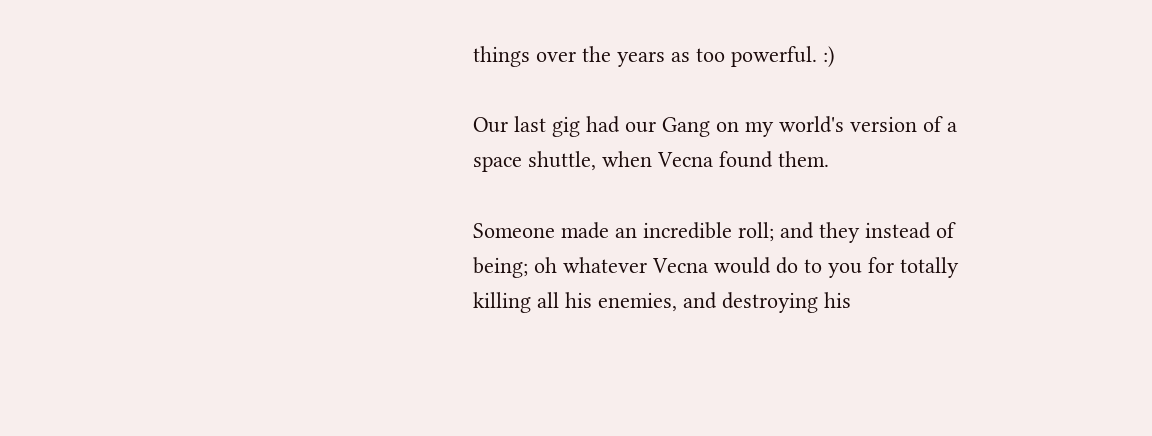things over the years as too powerful. :)

Our last gig had our Gang on my world's version of a space shuttle, when Vecna found them.

Someone made an incredible roll; and they instead of being; oh whatever Vecna would do to you for totally killing all his enemies, and destroying his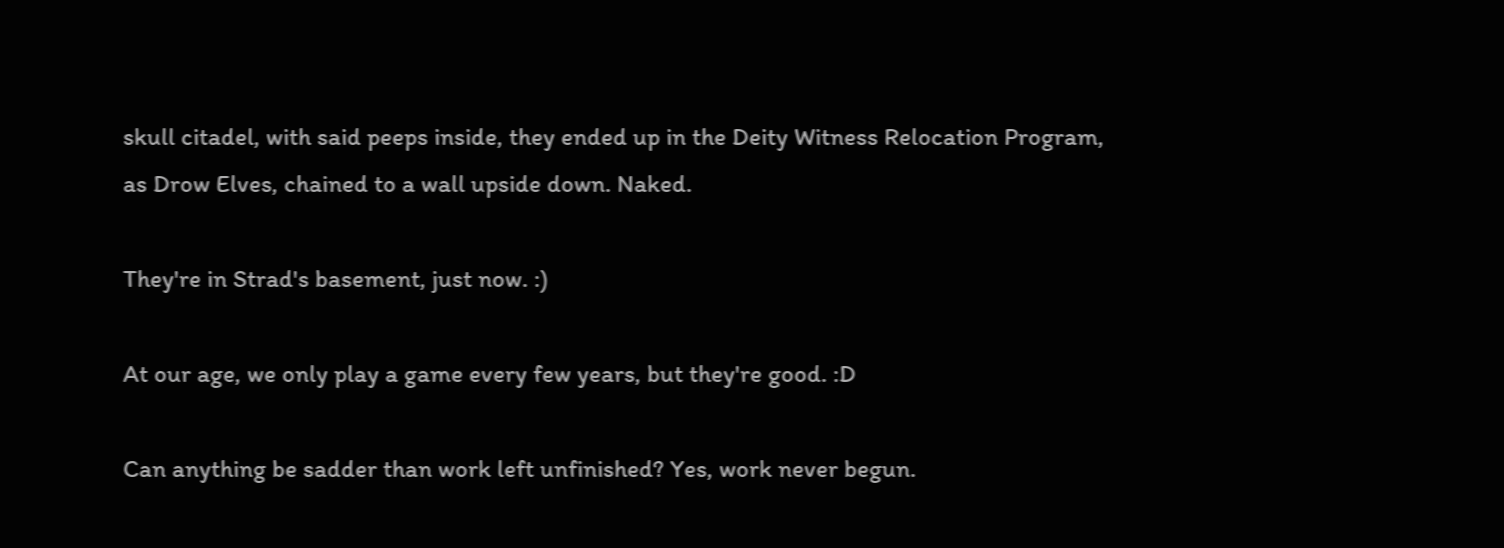skull citadel, with said peeps inside, they ended up in the Deity Witness Relocation Program, as Drow Elves, chained to a wall upside down. Naked.

They're in Strad's basement, just now. :)

At our age, we only play a game every few years, but they're good. :D

Can anything be sadder than work left unfinished? Yes, work never begun.